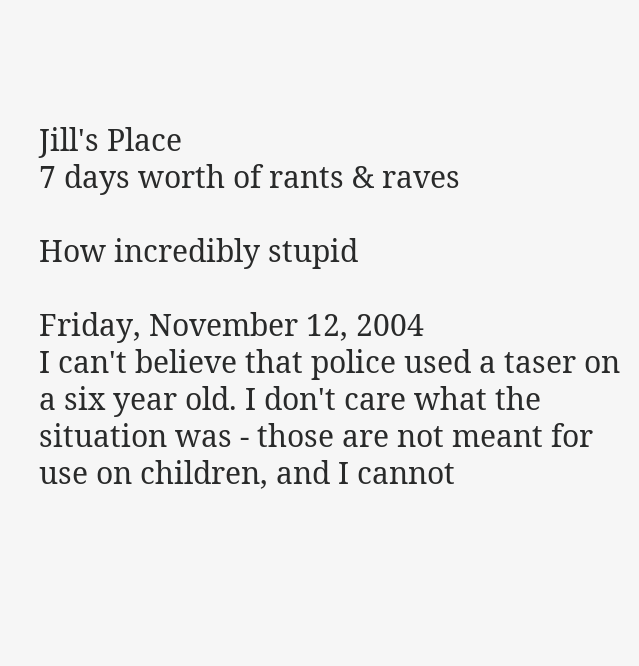Jill's Place
7 days worth of rants & raves

How incredibly stupid

Friday, November 12, 2004
I can't believe that police used a taser on a six year old. I don't care what the situation was - those are not meant for use on children, and I cannot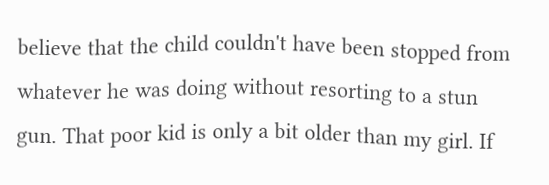believe that the child couldn't have been stopped from whatever he was doing without resorting to a stun gun. That poor kid is only a bit older than my girl. If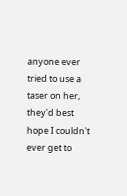anyone ever tried to use a taser on her, they'd best hope I couldn't ever get to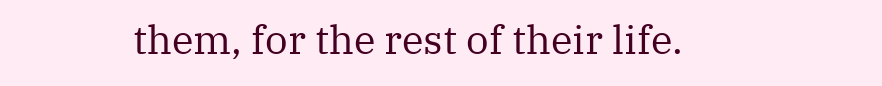them, for the rest of their life.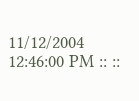11/12/2004 12:46:00 PM :: ::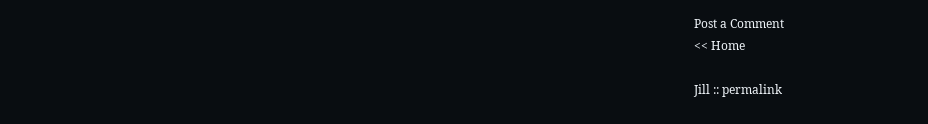Post a Comment
<< Home

Jill :: permalink